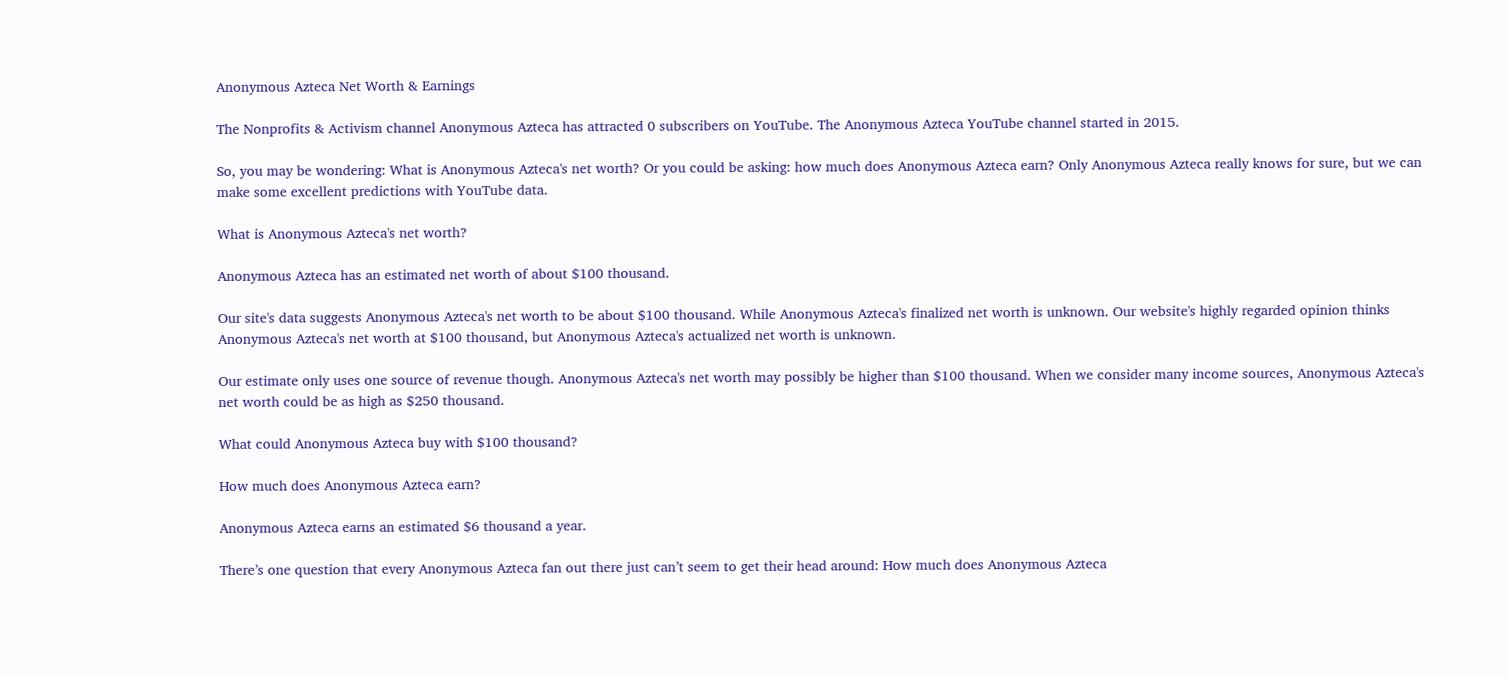Anonymous Azteca Net Worth & Earnings

The Nonprofits & Activism channel Anonymous Azteca has attracted 0 subscribers on YouTube. The Anonymous Azteca YouTube channel started in 2015.

So, you may be wondering: What is Anonymous Azteca's net worth? Or you could be asking: how much does Anonymous Azteca earn? Only Anonymous Azteca really knows for sure, but we can make some excellent predictions with YouTube data.

What is Anonymous Azteca's net worth?

Anonymous Azteca has an estimated net worth of about $100 thousand.

Our site's data suggests Anonymous Azteca's net worth to be about $100 thousand. While Anonymous Azteca's finalized net worth is unknown. Our website's highly regarded opinion thinks Anonymous Azteca's net worth at $100 thousand, but Anonymous Azteca's actualized net worth is unknown.

Our estimate only uses one source of revenue though. Anonymous Azteca's net worth may possibly be higher than $100 thousand. When we consider many income sources, Anonymous Azteca's net worth could be as high as $250 thousand.

What could Anonymous Azteca buy with $100 thousand?

How much does Anonymous Azteca earn?

Anonymous Azteca earns an estimated $6 thousand a year.

There’s one question that every Anonymous Azteca fan out there just can’t seem to get their head around: How much does Anonymous Azteca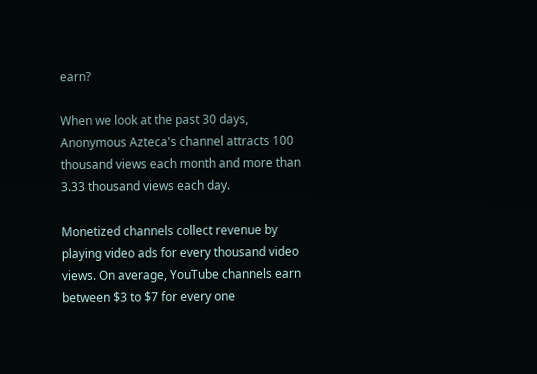earn?

When we look at the past 30 days, Anonymous Azteca's channel attracts 100 thousand views each month and more than 3.33 thousand views each day.

Monetized channels collect revenue by playing video ads for every thousand video views. On average, YouTube channels earn between $3 to $7 for every one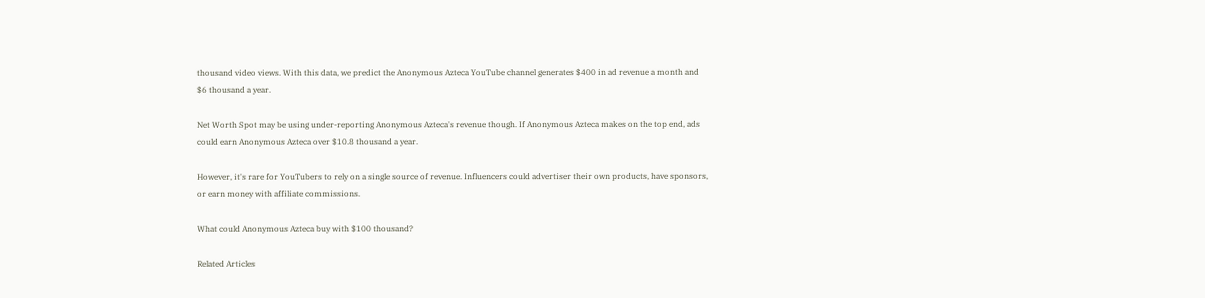thousand video views. With this data, we predict the Anonymous Azteca YouTube channel generates $400 in ad revenue a month and $6 thousand a year.

Net Worth Spot may be using under-reporting Anonymous Azteca's revenue though. If Anonymous Azteca makes on the top end, ads could earn Anonymous Azteca over $10.8 thousand a year.

However, it's rare for YouTubers to rely on a single source of revenue. Influencers could advertiser their own products, have sponsors, or earn money with affiliate commissions.

What could Anonymous Azteca buy with $100 thousand?

Related Articles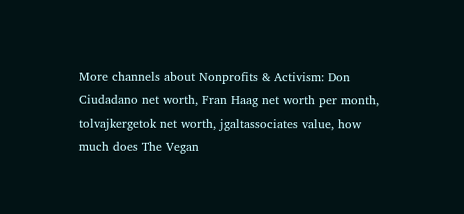More channels about Nonprofits & Activism: Don Ciudadano net worth, Fran Haag net worth per month, tolvajkergetok net worth, jgaltassociates value, how much does The Vegan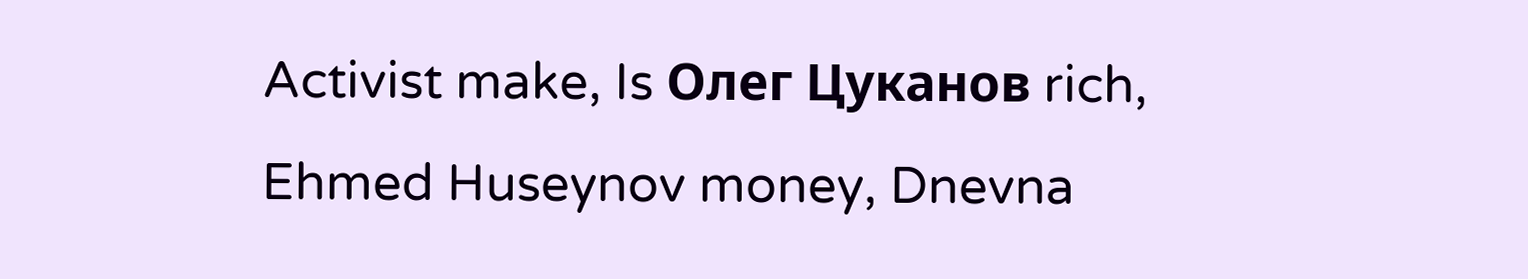Activist make, Is Олег Цуканов rich, Ehmed Huseynov money, Dnevna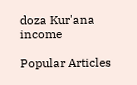doza Kur'ana income

Popular Articles